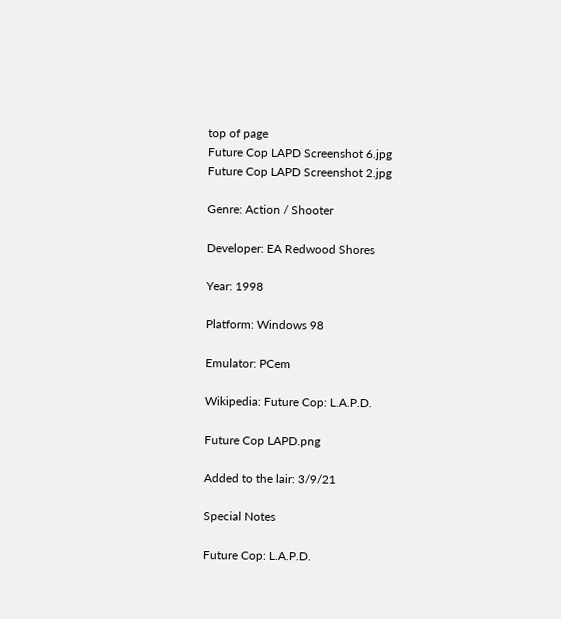top of page
Future Cop LAPD Screenshot 6.jpg
Future Cop LAPD Screenshot 2.jpg

Genre: Action / Shooter

Developer: EA Redwood Shores

Year: 1998

Platform: Windows 98

Emulator: PCem

Wikipedia: Future Cop: L.A.P.D.

Future Cop LAPD.png

Added to the lair: 3/9/21

Special Notes

Future Cop: L.A.P.D.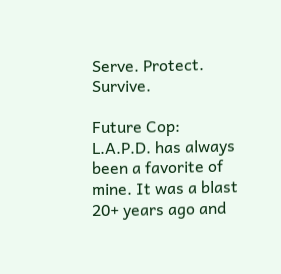Serve. Protect. Survive.

Future Cop: L.A.P.D. has always been a favorite of mine. It was a blast 20+ years ago and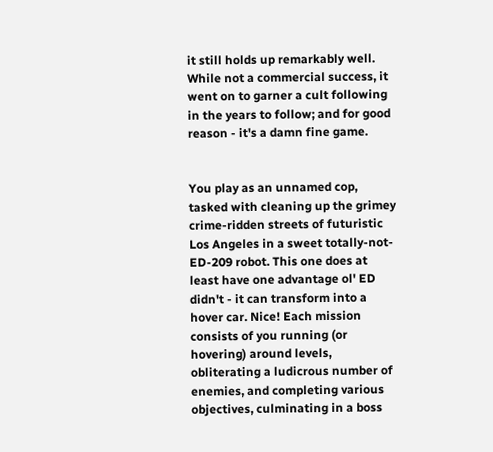it still holds up remarkably well. While not a commercial success, it went on to garner a cult following in the years to follow; and for good reason - it's a damn fine game.


You play as an unnamed cop, tasked with cleaning up the grimey crime-ridden streets of futuristic Los Angeles in a sweet totally-not-ED-209 robot. This one does at least have one advantage ol' ED didn't - it can transform into a hover car. Nice! Each mission consists of you running (or hovering) around levels, obliterating a ludicrous number of enemies, and completing various objectives, culminating in a boss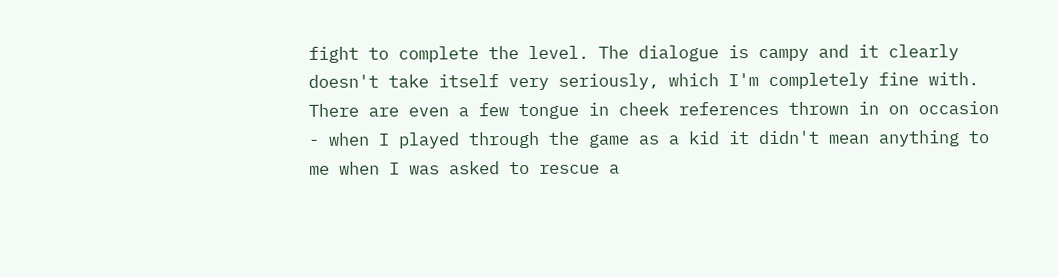fight to complete the level. The dialogue is campy and it clearly doesn't take itself very seriously, which I'm completely fine with. There are even a few tongue in cheek references thrown in on occasion - when I played through the game as a kid it didn't mean anything to me when I was asked to rescue a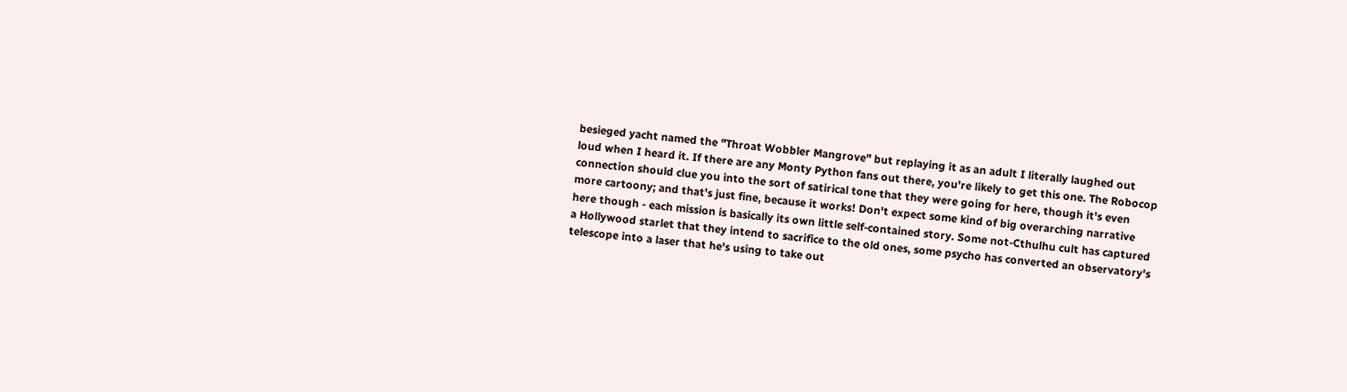besieged yacht named the "Throat Wobbler Mangrove" but replaying it as an adult I literally laughed out loud when I heard it. If there are any Monty Python fans out there, you're likely to get this one. The Robocop connection should clue you into the sort of satirical tone that they were going for here, though it's even more cartoony; and that's just fine, because it works! Don't expect some kind of big overarching narrative here though - each mission is basically its own little self-contained story. Some not-Cthulhu cult has captured a Hollywood starlet that they intend to sacrifice to the old ones, some psycho has converted an observatory's telescope into a laser that he's using to take out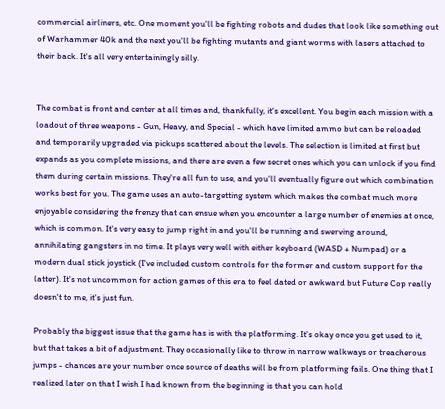commercial airliners, etc. One moment you'll be fighting robots and dudes that look like something out of Warhammer 40k and the next you'll be fighting mutants and giant worms with lasers attached to their back. It's all very entertainingly silly.


The combat is front and center at all times and, thankfully, it's excellent. You begin each mission with a loadout of three weapons - Gun, Heavy, and Special - which have limited ammo but can be reloaded and temporarily upgraded via pickups scattered about the levels. The selection is limited at first but expands as you complete missions, and there are even a few secret ones which you can unlock if you find them during certain missions. They're all fun to use, and you'll eventually figure out which combination works best for you. The game uses an auto-targetting system which makes the combat much more enjoyable considering the frenzy that can ensue when you encounter a large number of enemies at once, which is common. It's very easy to jump right in and you'll be running and swerving around, annihilating gangsters in no time. It plays very well with either keyboard (WASD + Numpad) or a modern dual stick joystick (I've included custom controls for the former and custom support for the latter). It's not uncommon for action games of this era to feel dated or awkward but Future Cop really doesn't to me, it's just fun.

Probably the biggest issue that the game has is with the platforming. It's okay once you get used to it, but that takes a bit of adjustment. They occasionally like to throw in narrow walkways or treacherous jumps - chances are your number once source of deaths will be from platforming fails. One thing that I realized later on that I wish I had known from the beginning is that you can hold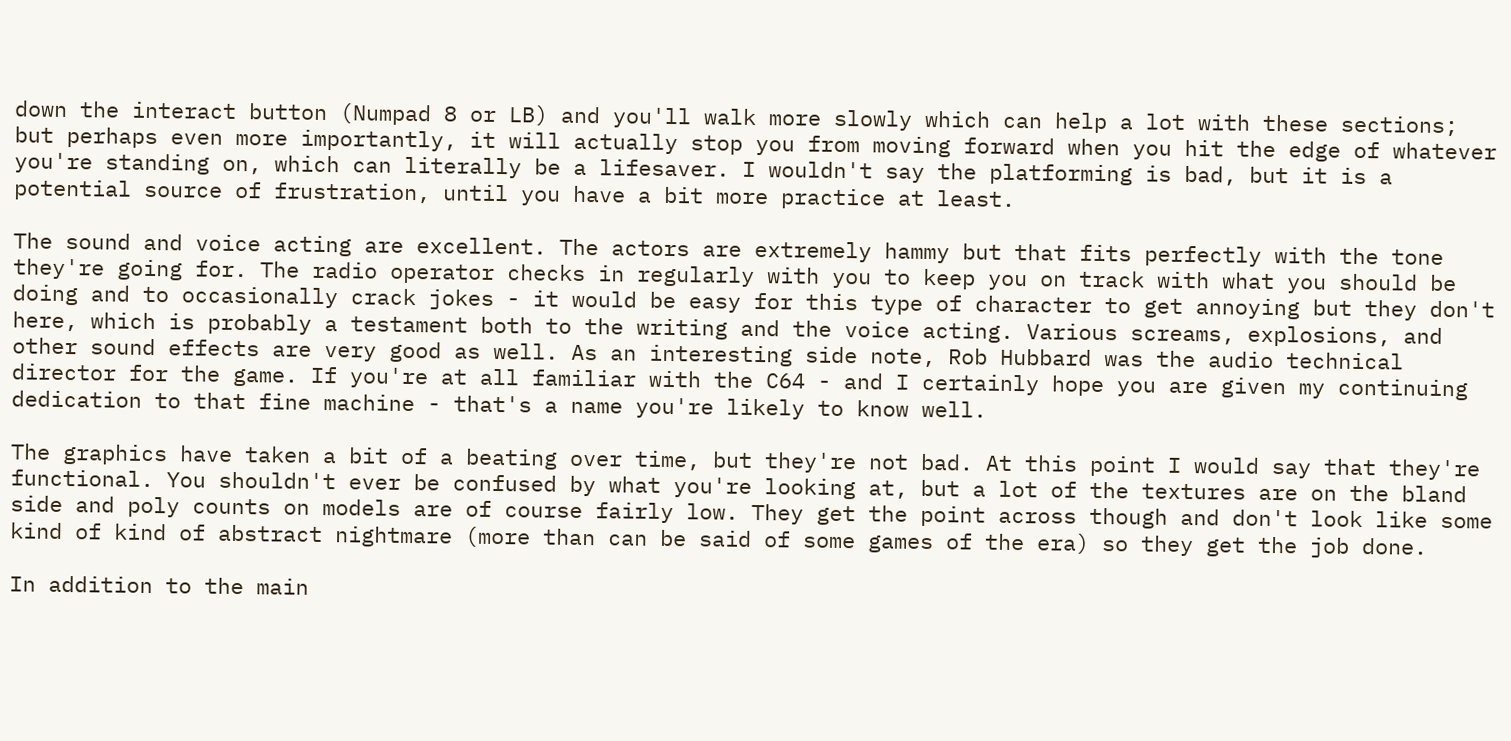down the interact button (Numpad 8 or LB) and you'll walk more slowly which can help a lot with these sections; but perhaps even more importantly, it will actually stop you from moving forward when you hit the edge of whatever you're standing on, which can literally be a lifesaver. I wouldn't say the platforming is bad, but it is a potential source of frustration, until you have a bit more practice at least.

The sound and voice acting are excellent. The actors are extremely hammy but that fits perfectly with the tone they're going for. The radio operator checks in regularly with you to keep you on track with what you should be doing and to occasionally crack jokes - it would be easy for this type of character to get annoying but they don't here, which is probably a testament both to the writing and the voice acting. Various screams, explosions, and other sound effects are very good as well. As an interesting side note, Rob Hubbard was the audio technical director for the game. If you're at all familiar with the C64 - and I certainly hope you are given my continuing dedication to that fine machine - that's a name you're likely to know well.

The graphics have taken a bit of a beating over time, but they're not bad. At this point I would say that they're functional. You shouldn't ever be confused by what you're looking at, but a lot of the textures are on the bland side and poly counts on models are of course fairly low. They get the point across though and don't look like some kind of kind of abstract nightmare (more than can be said of some games of the era) so they get the job done.

In addition to the main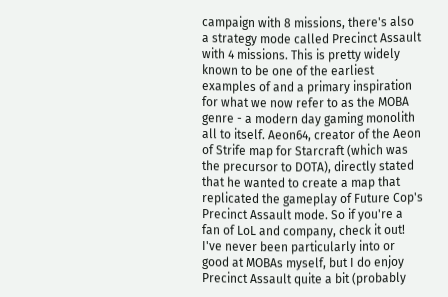campaign with 8 missions, there's also a strategy mode called Precinct Assault with 4 missions. This is pretty widely known to be one of the earliest examples of and a primary inspiration for what we now refer to as the MOBA genre - a modern day gaming monolith all to itself. Aeon64, creator of the Aeon of Strife map for Starcraft (which was the precursor to DOTA), directly stated that he wanted to create a map that replicated the gameplay of Future Cop's Precinct Assault mode. So if you're a fan of LoL and company, check it out! I've never been particularly into or good at MOBAs myself, but I do enjoy Precinct Assault quite a bit (probably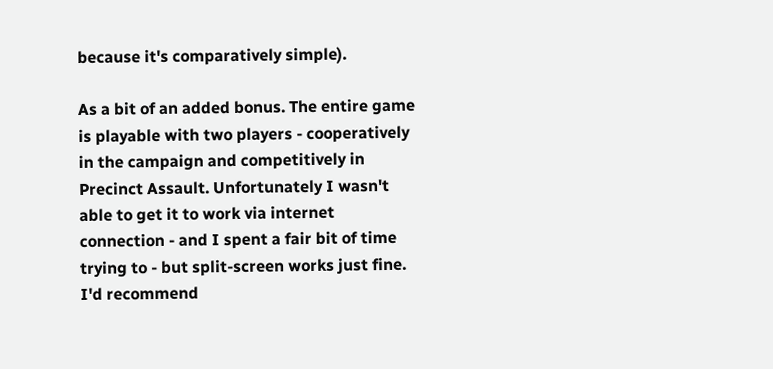because it's comparatively simple).

As a bit of an added bonus. The entire game is playable with two players - cooperatively in the campaign and competitively in Precinct Assault. Unfortunately I wasn't able to get it to work via internet connection - and I spent a fair bit of time trying to - but split-screen works just fine. I'd recommend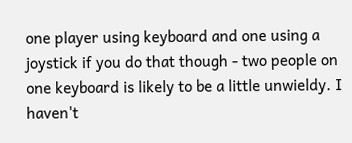one player using keyboard and one using a joystick if you do that though - two people on one keyboard is likely to be a little unwieldy. I haven't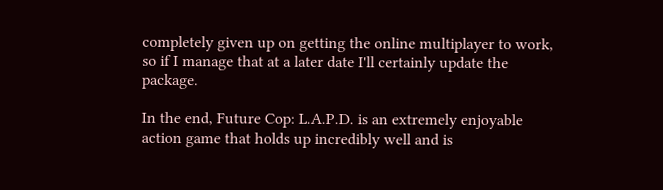completely given up on getting the online multiplayer to work, so if I manage that at a later date I'll certainly update the package.

In the end, Future Cop: L.A.P.D. is an extremely enjoyable action game that holds up incredibly well and is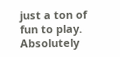just a ton of fun to play.  Absolutely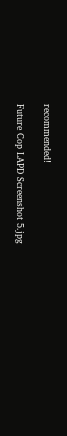recommended!

Future Cop LAPD Screenshot 5.jpg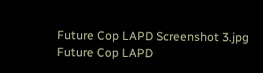Future Cop LAPD Screenshot 3.jpg
Future Cop LAPD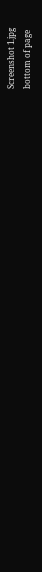Screenshot 1.jpg
bottom of page